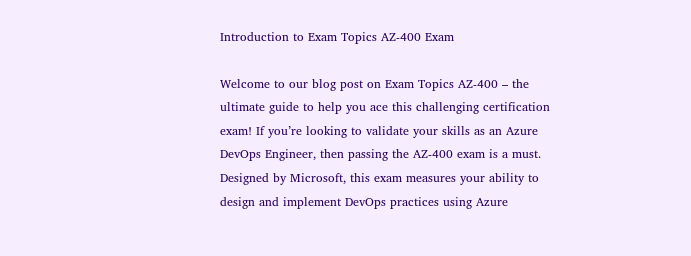Introduction to Exam Topics AZ-400 Exam

Welcome to our blog post on Exam Topics AZ-400 – the ultimate guide to help you ace this challenging certification exam! If you’re looking to validate your skills as an Azure DevOps Engineer, then passing the AZ-400 exam is a must. Designed by Microsoft, this exam measures your ability to design and implement DevOps practices using Azure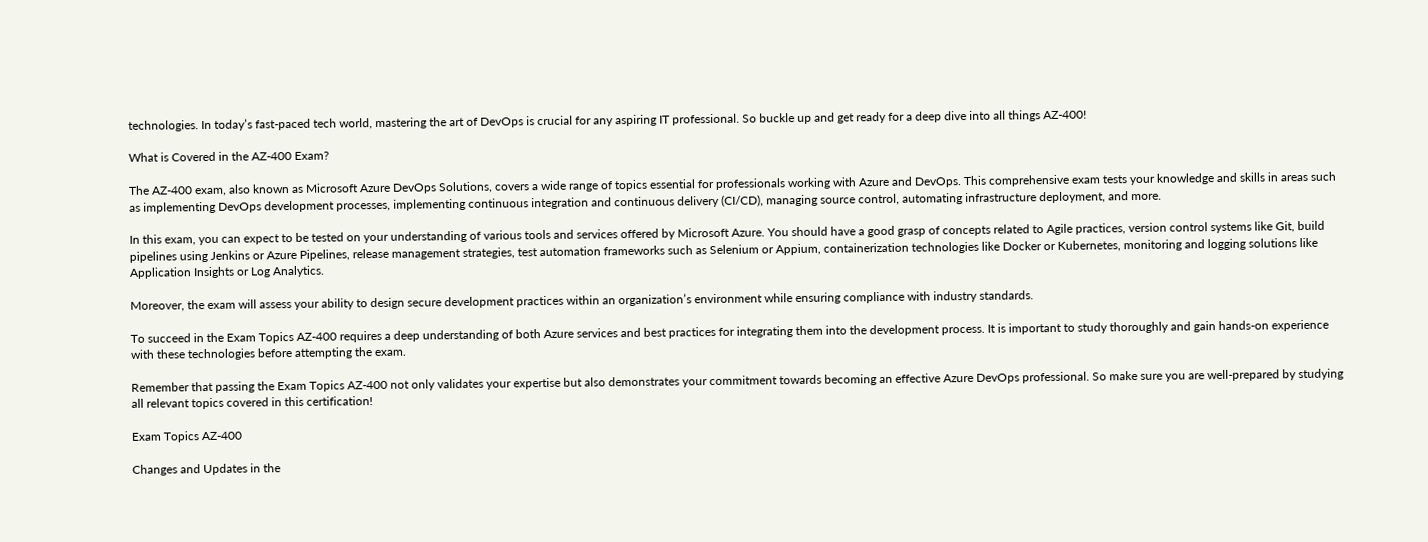technologies. In today’s fast-paced tech world, mastering the art of DevOps is crucial for any aspiring IT professional. So buckle up and get ready for a deep dive into all things AZ-400!

What is Covered in the AZ-400 Exam?

The AZ-400 exam, also known as Microsoft Azure DevOps Solutions, covers a wide range of topics essential for professionals working with Azure and DevOps. This comprehensive exam tests your knowledge and skills in areas such as implementing DevOps development processes, implementing continuous integration and continuous delivery (CI/CD), managing source control, automating infrastructure deployment, and more.

In this exam, you can expect to be tested on your understanding of various tools and services offered by Microsoft Azure. You should have a good grasp of concepts related to Agile practices, version control systems like Git, build pipelines using Jenkins or Azure Pipelines, release management strategies, test automation frameworks such as Selenium or Appium, containerization technologies like Docker or Kubernetes, monitoring and logging solutions like Application Insights or Log Analytics.

Moreover, the exam will assess your ability to design secure development practices within an organization’s environment while ensuring compliance with industry standards.

To succeed in the Exam Topics AZ-400 requires a deep understanding of both Azure services and best practices for integrating them into the development process. It is important to study thoroughly and gain hands-on experience with these technologies before attempting the exam.

Remember that passing the Exam Topics AZ-400 not only validates your expertise but also demonstrates your commitment towards becoming an effective Azure DevOps professional. So make sure you are well-prepared by studying all relevant topics covered in this certification!

Exam Topics AZ-400

Changes and Updates in the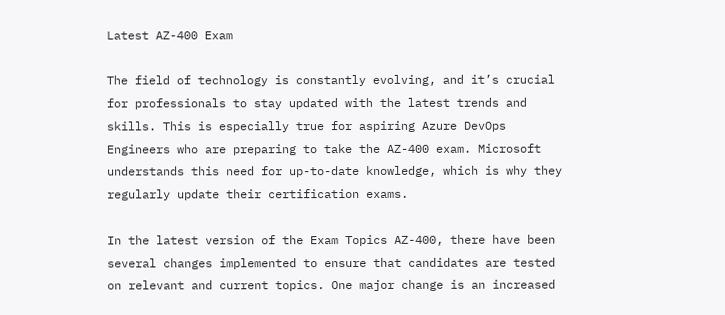Latest AZ-400 Exam

The field of technology is constantly evolving, and it’s crucial for professionals to stay updated with the latest trends and skills. This is especially true for aspiring Azure DevOps Engineers who are preparing to take the AZ-400 exam. Microsoft understands this need for up-to-date knowledge, which is why they regularly update their certification exams.

In the latest version of the Exam Topics AZ-400, there have been several changes implemented to ensure that candidates are tested on relevant and current topics. One major change is an increased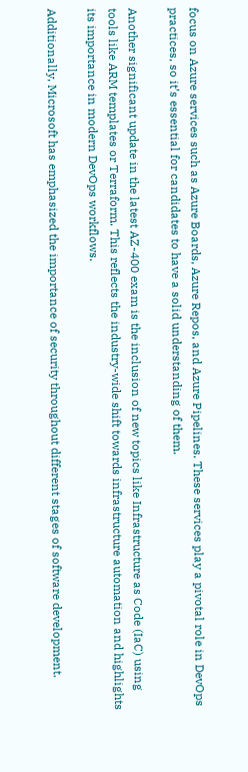focus on Azure services such as Azure Boards, Azure Repos, and Azure Pipelines. These services play a pivotal role in DevOps practices, so it’s essential for candidates to have a solid understanding of them.

Another significant update in the latest AZ-400 exam is the inclusion of new topics like Infrastructure as Code (IaC) using tools like ARM templates or Terraform. This reflects the industry-wide shift towards infrastructure automation and highlights its importance in modern DevOps workflows.

Additionally, Microsoft has emphasized the importance of security throughout different stages of software development.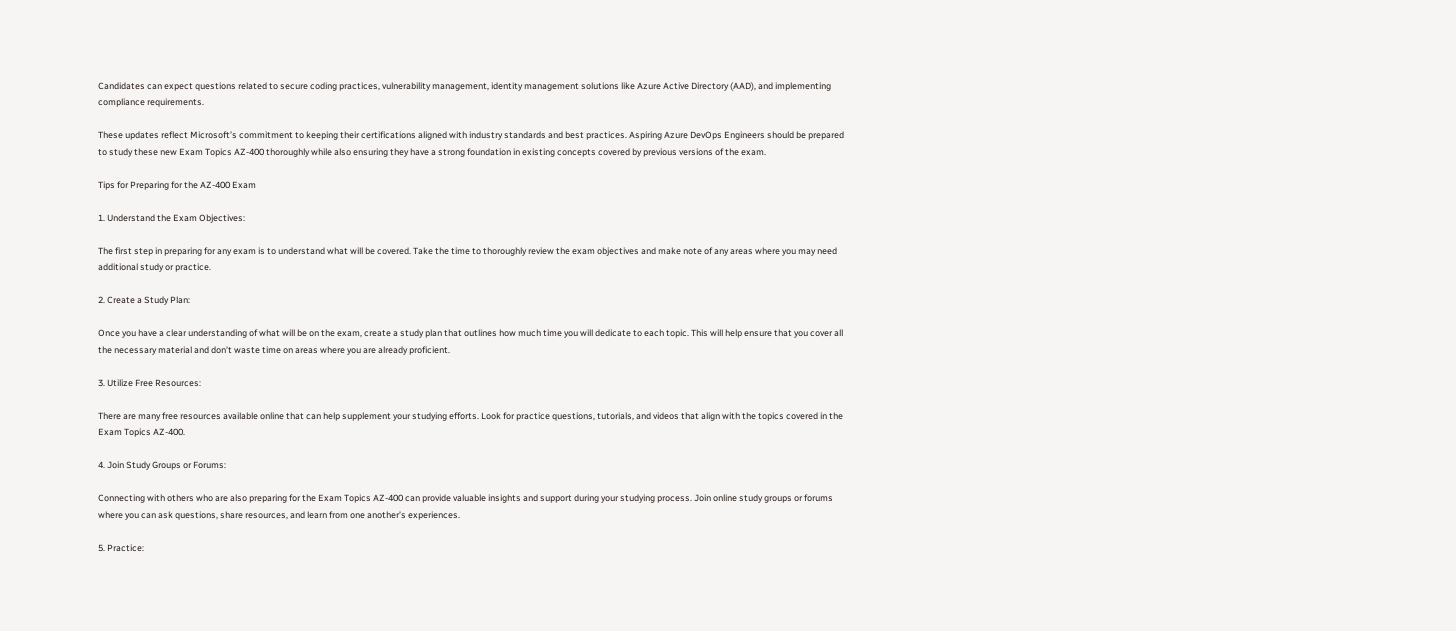Candidates can expect questions related to secure coding practices, vulnerability management, identity management solutions like Azure Active Directory (AAD), and implementing compliance requirements.

These updates reflect Microsoft’s commitment to keeping their certifications aligned with industry standards and best practices. Aspiring Azure DevOps Engineers should be prepared to study these new Exam Topics AZ-400 thoroughly while also ensuring they have a strong foundation in existing concepts covered by previous versions of the exam.

Tips for Preparing for the AZ-400 Exam

1. Understand the Exam Objectives:

The first step in preparing for any exam is to understand what will be covered. Take the time to thoroughly review the exam objectives and make note of any areas where you may need additional study or practice.

2. Create a Study Plan:

Once you have a clear understanding of what will be on the exam, create a study plan that outlines how much time you will dedicate to each topic. This will help ensure that you cover all the necessary material and don’t waste time on areas where you are already proficient.

3. Utilize Free Resources:

There are many free resources available online that can help supplement your studying efforts. Look for practice questions, tutorials, and videos that align with the topics covered in the Exam Topics AZ-400.

4. Join Study Groups or Forums:

Connecting with others who are also preparing for the Exam Topics AZ-400 can provide valuable insights and support during your studying process. Join online study groups or forums where you can ask questions, share resources, and learn from one another’s experiences.

5. Practice: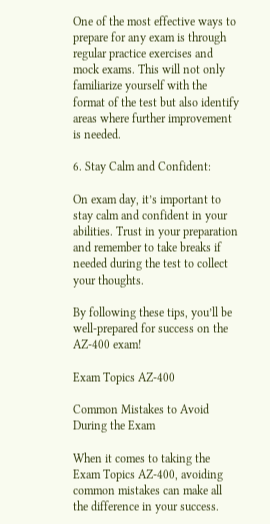One of the most effective ways to prepare for any exam is through regular practice exercises and mock exams. This will not only familiarize yourself with the format of the test but also identify areas where further improvement is needed.

6. Stay Calm and Confident:

On exam day, it’s important to stay calm and confident in your abilities. Trust in your preparation and remember to take breaks if needed during the test to collect your thoughts.

By following these tips, you’ll be well-prepared for success on the AZ-400 exam!

Exam Topics AZ-400

Common Mistakes to Avoid During the Exam

When it comes to taking the Exam Topics AZ-400, avoiding common mistakes can make all the difference in your success.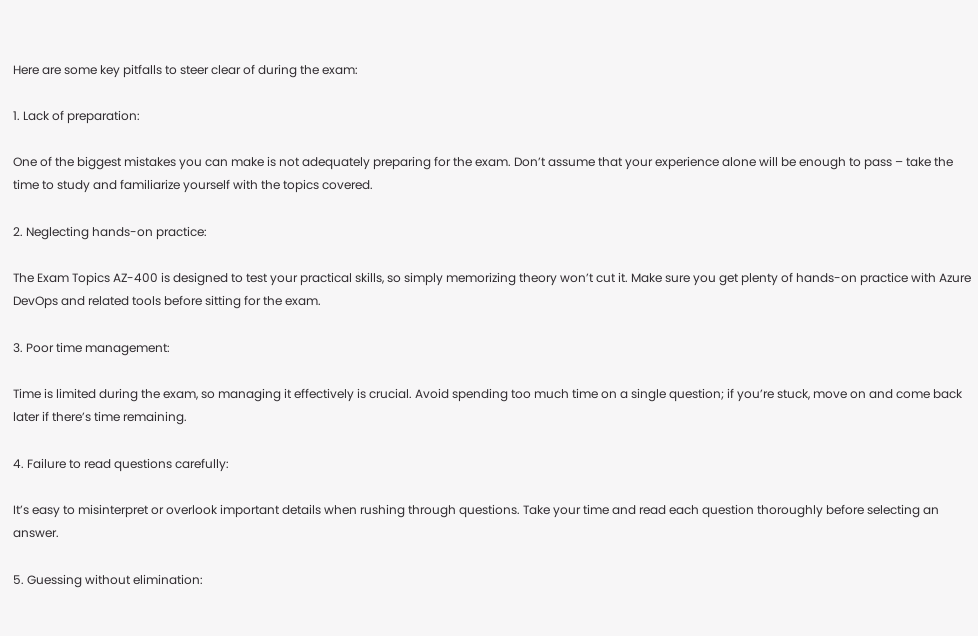Here are some key pitfalls to steer clear of during the exam:

1. Lack of preparation:

One of the biggest mistakes you can make is not adequately preparing for the exam. Don’t assume that your experience alone will be enough to pass – take the time to study and familiarize yourself with the topics covered.

2. Neglecting hands-on practice:

The Exam Topics AZ-400 is designed to test your practical skills, so simply memorizing theory won’t cut it. Make sure you get plenty of hands-on practice with Azure DevOps and related tools before sitting for the exam.

3. Poor time management:

Time is limited during the exam, so managing it effectively is crucial. Avoid spending too much time on a single question; if you’re stuck, move on and come back later if there’s time remaining.

4. Failure to read questions carefully:

It’s easy to misinterpret or overlook important details when rushing through questions. Take your time and read each question thoroughly before selecting an answer.

5. Guessing without elimination: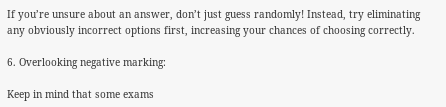If you’re unsure about an answer, don’t just guess randomly! Instead, try eliminating any obviously incorrect options first, increasing your chances of choosing correctly.

6. Overlooking negative marking:

Keep in mind that some exams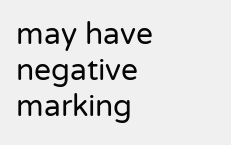may have negative marking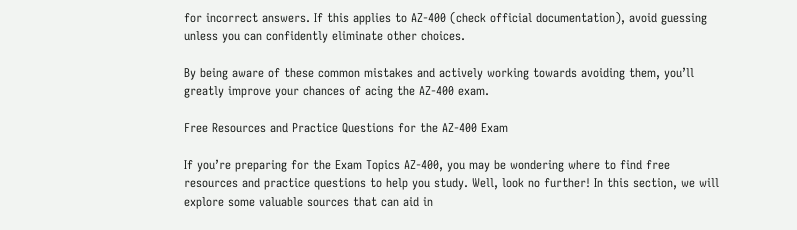for incorrect answers. If this applies to AZ-400 (check official documentation), avoid guessing unless you can confidently eliminate other choices.

By being aware of these common mistakes and actively working towards avoiding them, you’ll greatly improve your chances of acing the AZ-400 exam.

Free Resources and Practice Questions for the AZ-400 Exam

If you’re preparing for the Exam Topics AZ-400, you may be wondering where to find free resources and practice questions to help you study. Well, look no further! In this section, we will explore some valuable sources that can aid in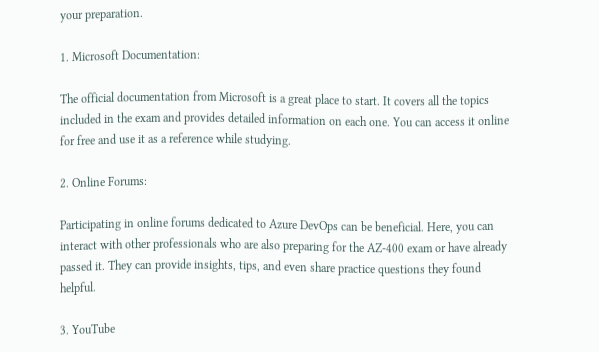your preparation.

1. Microsoft Documentation:

The official documentation from Microsoft is a great place to start. It covers all the topics included in the exam and provides detailed information on each one. You can access it online for free and use it as a reference while studying.

2. Online Forums:

Participating in online forums dedicated to Azure DevOps can be beneficial. Here, you can interact with other professionals who are also preparing for the AZ-400 exam or have already passed it. They can provide insights, tips, and even share practice questions they found helpful.

3. YouTube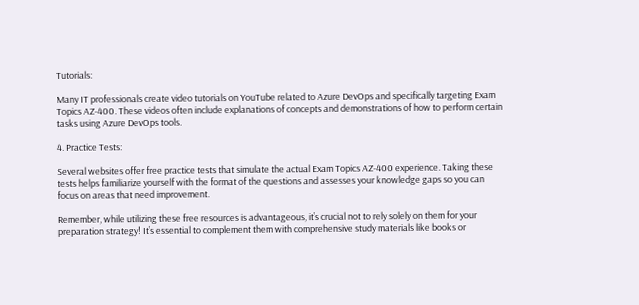Tutorials:

Many IT professionals create video tutorials on YouTube related to Azure DevOps and specifically targeting Exam Topics AZ-400. These videos often include explanations of concepts and demonstrations of how to perform certain tasks using Azure DevOps tools.

4. Practice Tests:

Several websites offer free practice tests that simulate the actual Exam Topics AZ-400 experience. Taking these tests helps familiarize yourself with the format of the questions and assesses your knowledge gaps so you can focus on areas that need improvement.

Remember, while utilizing these free resources is advantageous, it’s crucial not to rely solely on them for your preparation strategy! It’s essential to complement them with comprehensive study materials like books or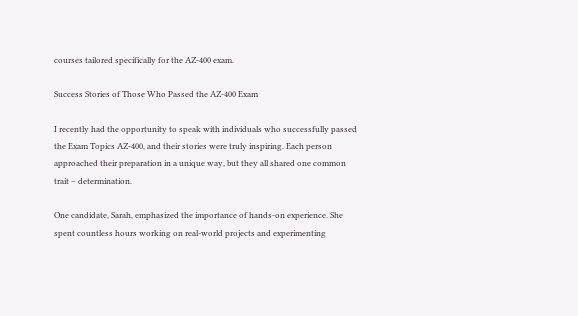courses tailored specifically for the AZ-400 exam.

Success Stories of Those Who Passed the AZ-400 Exam

I recently had the opportunity to speak with individuals who successfully passed the Exam Topics AZ-400, and their stories were truly inspiring. Each person approached their preparation in a unique way, but they all shared one common trait – determination.

One candidate, Sarah, emphasized the importance of hands-on experience. She spent countless hours working on real-world projects and experimenting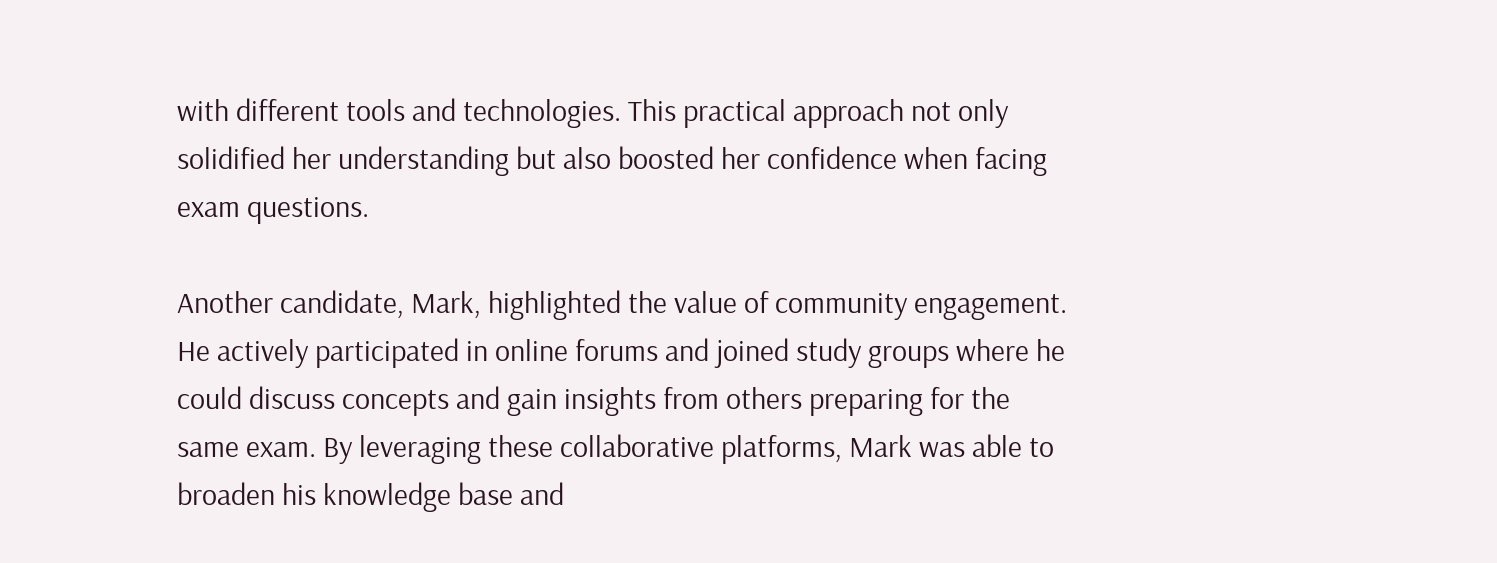with different tools and technologies. This practical approach not only solidified her understanding but also boosted her confidence when facing exam questions.

Another candidate, Mark, highlighted the value of community engagement. He actively participated in online forums and joined study groups where he could discuss concepts and gain insights from others preparing for the same exam. By leveraging these collaborative platforms, Mark was able to broaden his knowledge base and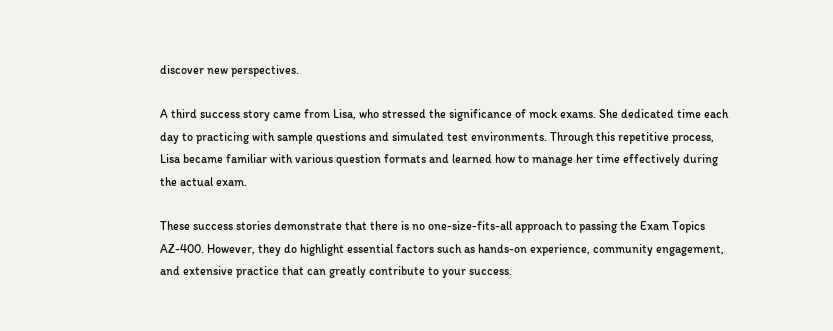discover new perspectives.

A third success story came from Lisa, who stressed the significance of mock exams. She dedicated time each day to practicing with sample questions and simulated test environments. Through this repetitive process, Lisa became familiar with various question formats and learned how to manage her time effectively during the actual exam.

These success stories demonstrate that there is no one-size-fits-all approach to passing the Exam Topics AZ-400. However, they do highlight essential factors such as hands-on experience, community engagement, and extensive practice that can greatly contribute to your success.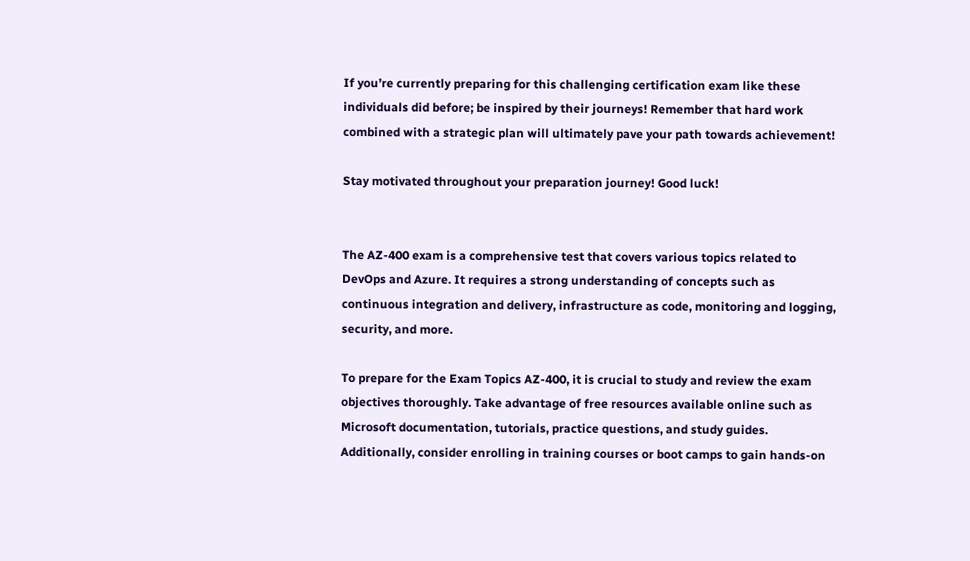If you’re currently preparing for this challenging certification exam like these individuals did before; be inspired by their journeys! Remember that hard work combined with a strategic plan will ultimately pave your path towards achievement!

Stay motivated throughout your preparation journey! Good luck!


The AZ-400 exam is a comprehensive test that covers various topics related to DevOps and Azure. It requires a strong understanding of concepts such as continuous integration and delivery, infrastructure as code, monitoring and logging, security, and more.

To prepare for the Exam Topics AZ-400, it is crucial to study and review the exam objectives thoroughly. Take advantage of free resources available online such as Microsoft documentation, tutorials, practice questions, and study guides. Additionally, consider enrolling in training courses or boot camps to gain hands-on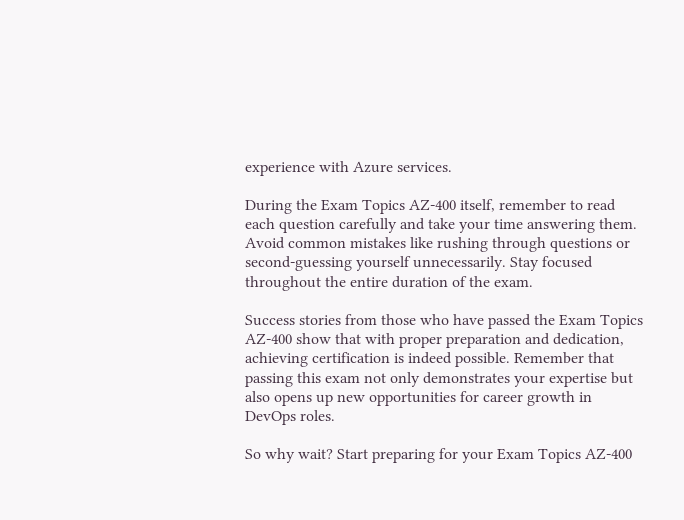experience with Azure services.

During the Exam Topics AZ-400 itself, remember to read each question carefully and take your time answering them. Avoid common mistakes like rushing through questions or second-guessing yourself unnecessarily. Stay focused throughout the entire duration of the exam.

Success stories from those who have passed the Exam Topics AZ-400 show that with proper preparation and dedication, achieving certification is indeed possible. Remember that passing this exam not only demonstrates your expertise but also opens up new opportunities for career growth in DevOps roles.

So why wait? Start preparing for your Exam Topics AZ-400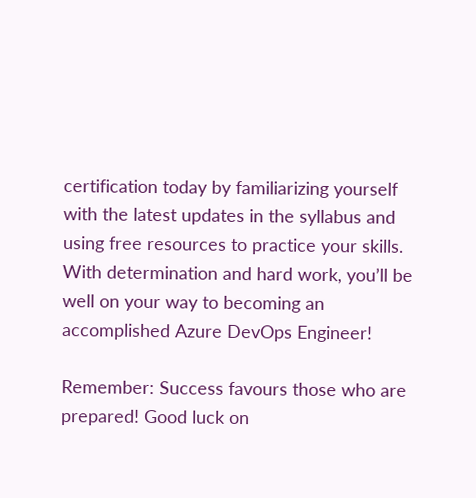certification today by familiarizing yourself with the latest updates in the syllabus and using free resources to practice your skills. With determination and hard work, you’ll be well on your way to becoming an accomplished Azure DevOps Engineer!

Remember: Success favours those who are prepared! Good luck on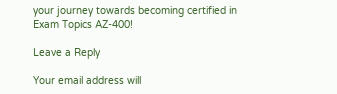your journey towards becoming certified in Exam Topics AZ-400!

Leave a Reply

Your email address will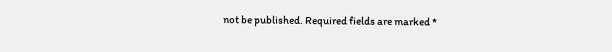not be published. Required fields are marked *